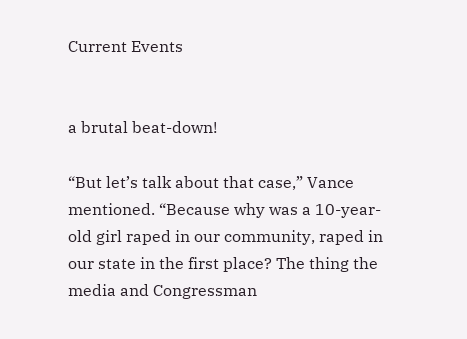Current Events


a brutal beat-down!

“But let’s talk about that case,” Vance mentioned. “Because why was a 10-year-old girl raped in our community, raped in our state in the first place? The thing the media and Congressman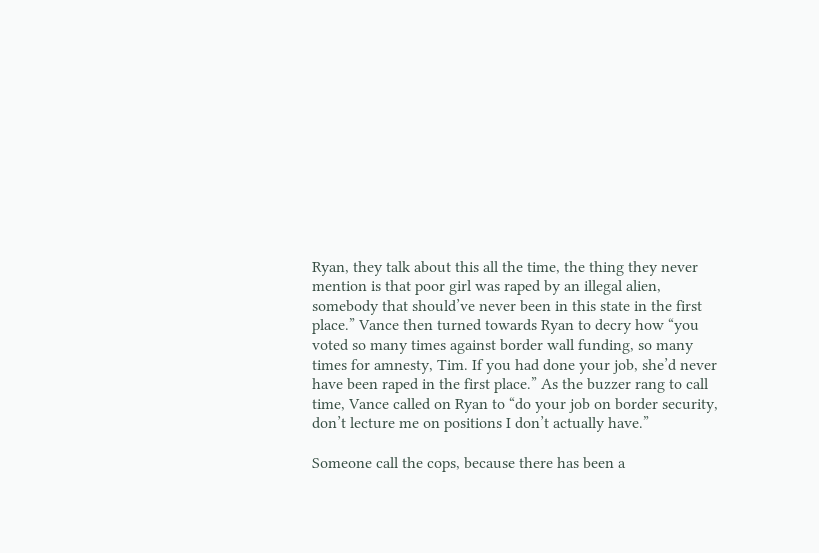Ryan, they talk about this all the time, the thing they never mention is that poor girl was raped by an illegal alien, somebody that should’ve never been in this state in the first place.” Vance then turned towards Ryan to decry how “you voted so many times against border wall funding, so many times for amnesty, Tim. If you had done your job, she’d never have been raped in the first place.” As the buzzer rang to call time, Vance called on Ryan to “do your job on border security, don’t lecture me on positions I don’t actually have.”

Someone call the cops, because there has been a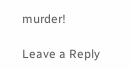murder!

Leave a Reply